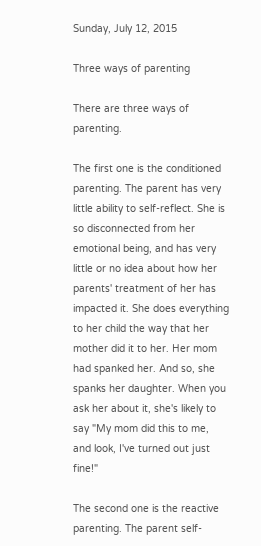Sunday, July 12, 2015

Three ways of parenting

There are three ways of parenting.

The first one is the conditioned parenting. The parent has very little ability to self-reflect. She is so disconnected from her emotional being, and has very little or no idea about how her parents' treatment of her has impacted it. She does everything to her child the way that her mother did it to her. Her mom had spanked her. And so, she spanks her daughter. When you ask her about it, she's likely to say "My mom did this to me, and look, I've turned out just fine!"

The second one is the reactive parenting. The parent self-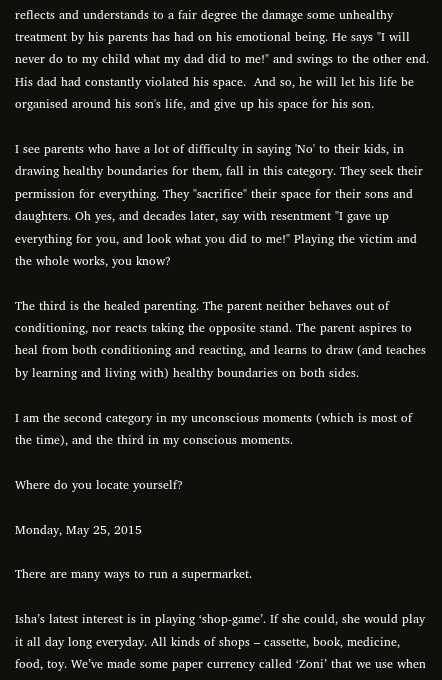reflects and understands to a fair degree the damage some unhealthy treatment by his parents has had on his emotional being. He says "I will never do to my child what my dad did to me!" and swings to the other end. His dad had constantly violated his space.  And so, he will let his life be organised around his son's life, and give up his space for his son.

I see parents who have a lot of difficulty in saying 'No' to their kids, in drawing healthy boundaries for them, fall in this category. They seek their permission for everything. They "sacrifice" their space for their sons and daughters. Oh yes, and decades later, say with resentment "I gave up everything for you, and look what you did to me!" Playing the victim and the whole works, you know?

The third is the healed parenting. The parent neither behaves out of conditioning, nor reacts taking the opposite stand. The parent aspires to heal from both conditioning and reacting, and learns to draw (and teaches by learning and living with) healthy boundaries on both sides.

I am the second category in my unconscious moments (which is most of the time), and the third in my conscious moments.

Where do you locate yourself?

Monday, May 25, 2015

There are many ways to run a supermarket.

Isha’s latest interest is in playing ‘shop-game’. If she could, she would play it all day long everyday. All kinds of shops – cassette, book, medicine, food, toy. We’ve made some paper currency called ‘Zoni’ that we use when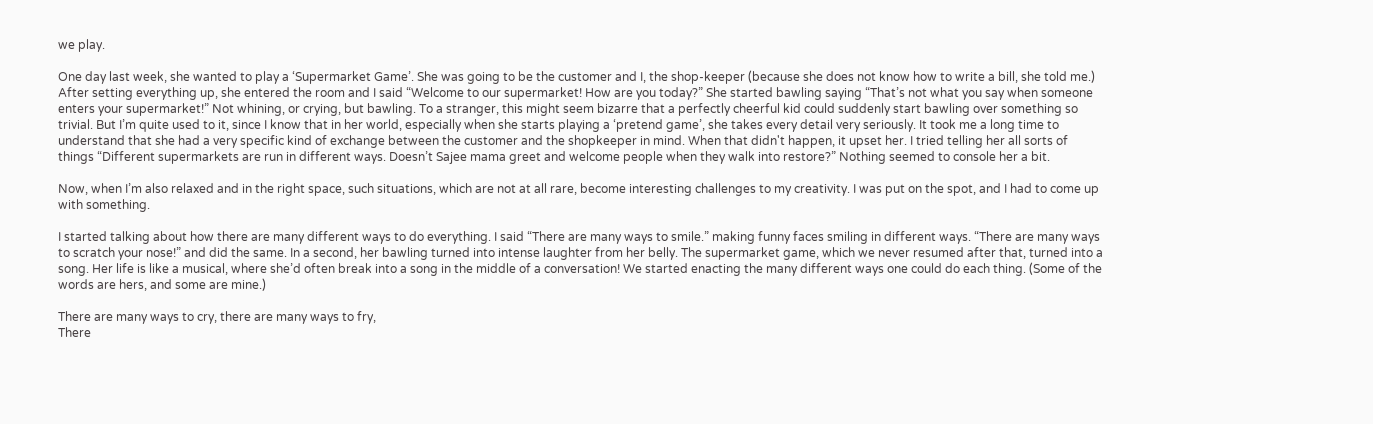we play.

One day last week, she wanted to play a ‘Supermarket Game’. She was going to be the customer and I, the shop-keeper (because she does not know how to write a bill, she told me.) After setting everything up, she entered the room and I said “Welcome to our supermarket! How are you today?” She started bawling saying “That’s not what you say when someone enters your supermarket!” Not whining, or crying, but bawling. To a stranger, this might seem bizarre that a perfectly cheerful kid could suddenly start bawling over something so trivial. But I’m quite used to it, since I know that in her world, especially when she starts playing a ‘pretend game’, she takes every detail very seriously. It took me a long time to understand that she had a very specific kind of exchange between the customer and the shopkeeper in mind. When that didn't happen, it upset her. I tried telling her all sorts of things “Different supermarkets are run in different ways. Doesn’t Sajee mama greet and welcome people when they walk into restore?” Nothing seemed to console her a bit.

Now, when I’m also relaxed and in the right space, such situations, which are not at all rare, become interesting challenges to my creativity. I was put on the spot, and I had to come up with something.

I started talking about how there are many different ways to do everything. I said “There are many ways to smile.” making funny faces smiling in different ways. “There are many ways to scratch your nose!” and did the same. In a second, her bawling turned into intense laughter from her belly. The supermarket game, which we never resumed after that, turned into a song. Her life is like a musical, where she’d often break into a song in the middle of a conversation! We started enacting the many different ways one could do each thing. (Some of the words are hers, and some are mine.)

There are many ways to cry, there are many ways to fry,
There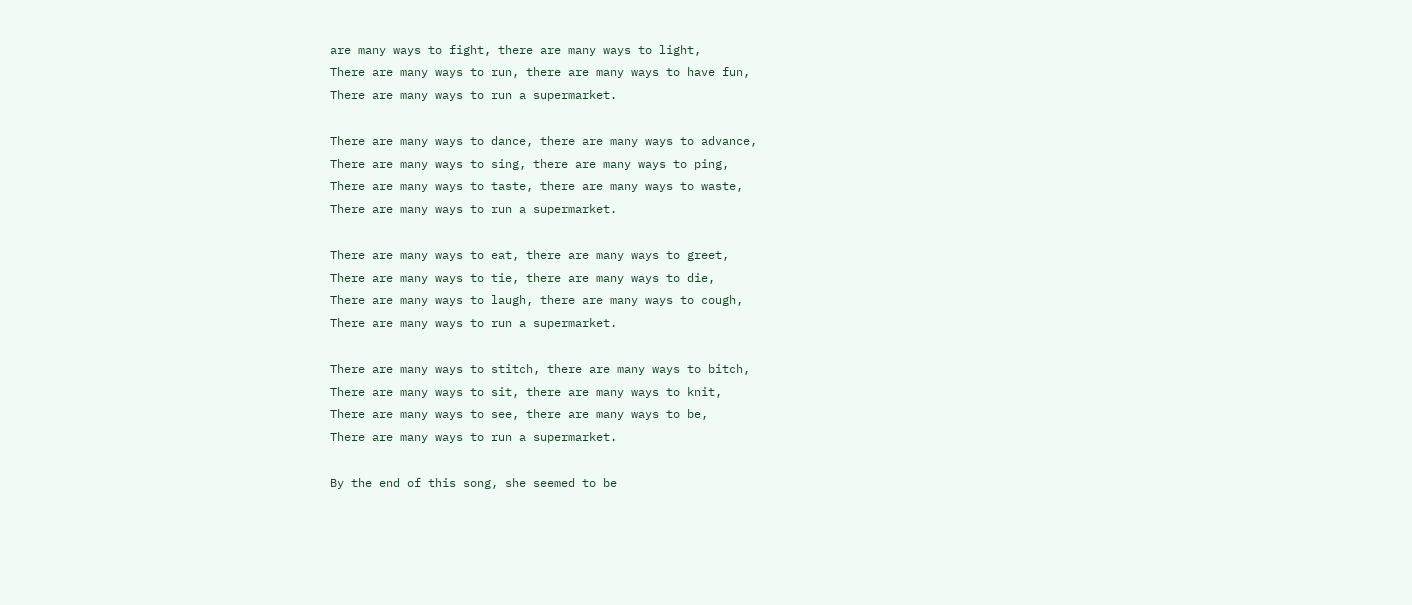are many ways to fight, there are many ways to light,
There are many ways to run, there are many ways to have fun,
There are many ways to run a supermarket.

There are many ways to dance, there are many ways to advance,
There are many ways to sing, there are many ways to ping,
There are many ways to taste, there are many ways to waste,
There are many ways to run a supermarket.

There are many ways to eat, there are many ways to greet,
There are many ways to tie, there are many ways to die,
There are many ways to laugh, there are many ways to cough,
There are many ways to run a supermarket.

There are many ways to stitch, there are many ways to bitch,
There are many ways to sit, there are many ways to knit,
There are many ways to see, there are many ways to be,
There are many ways to run a supermarket.

By the end of this song, she seemed to be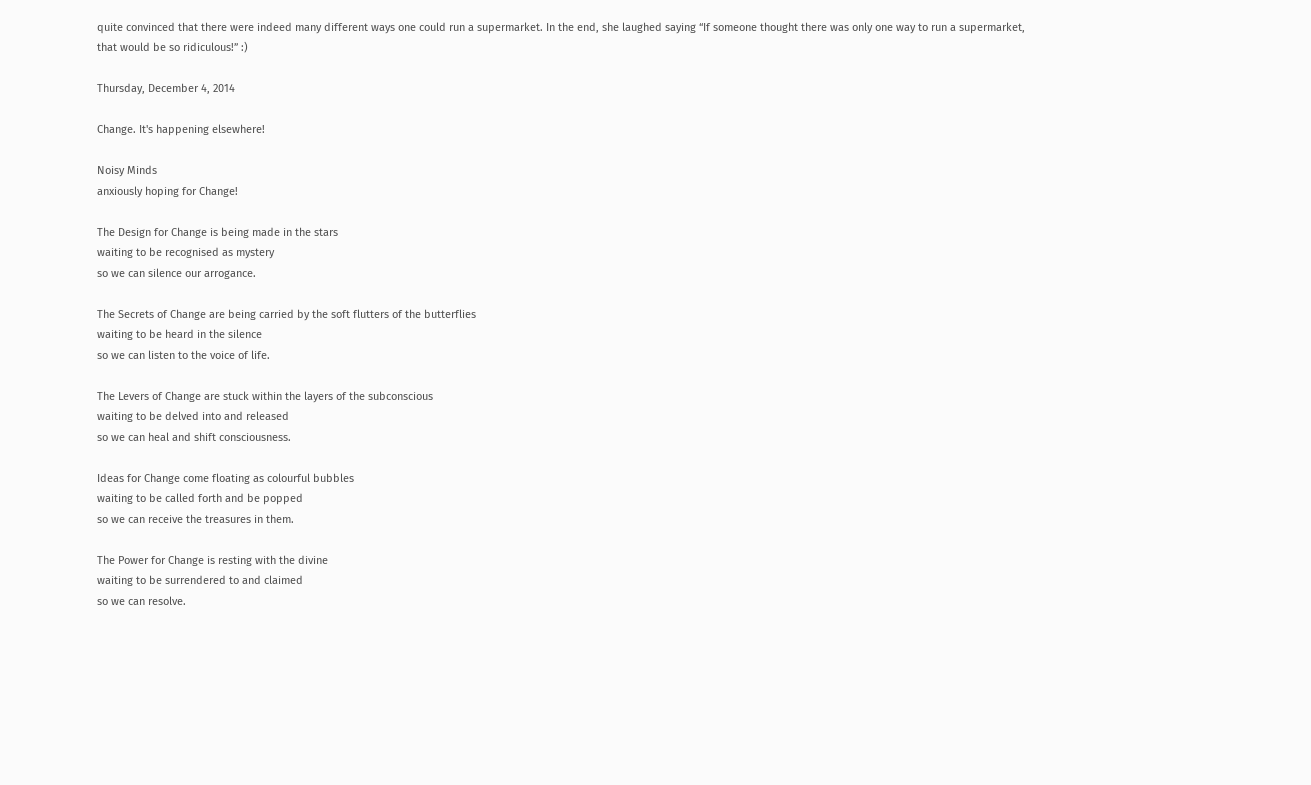quite convinced that there were indeed many different ways one could run a supermarket. In the end, she laughed saying “If someone thought there was only one way to run a supermarket, that would be so ridiculous!” :)

Thursday, December 4, 2014

Change. It's happening elsewhere!

Noisy Minds
anxiously hoping for Change!

The Design for Change is being made in the stars
waiting to be recognised as mystery
so we can silence our arrogance.

The Secrets of Change are being carried by the soft flutters of the butterflies
waiting to be heard in the silence
so we can listen to the voice of life.

The Levers of Change are stuck within the layers of the subconscious
waiting to be delved into and released
so we can heal and shift consciousness.

Ideas for Change come floating as colourful bubbles
waiting to be called forth and be popped
so we can receive the treasures in them.

The Power for Change is resting with the divine
waiting to be surrendered to and claimed
so we can resolve.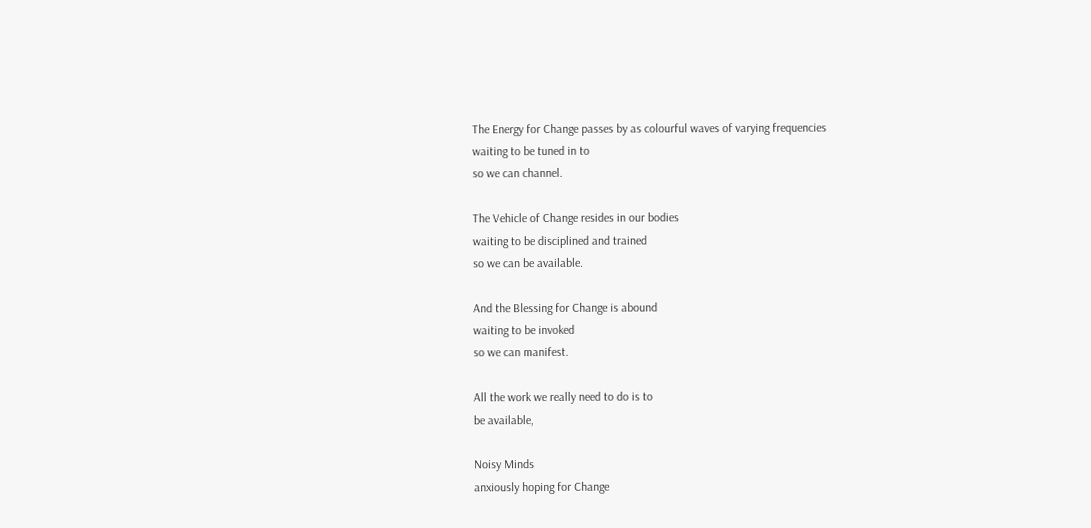The Energy for Change passes by as colourful waves of varying frequencies
waiting to be tuned in to
so we can channel.

The Vehicle of Change resides in our bodies
waiting to be disciplined and trained
so we can be available.

And the Blessing for Change is abound
waiting to be invoked
so we can manifest.

All the work we really need to do is to
be available,

Noisy Minds
anxiously hoping for Change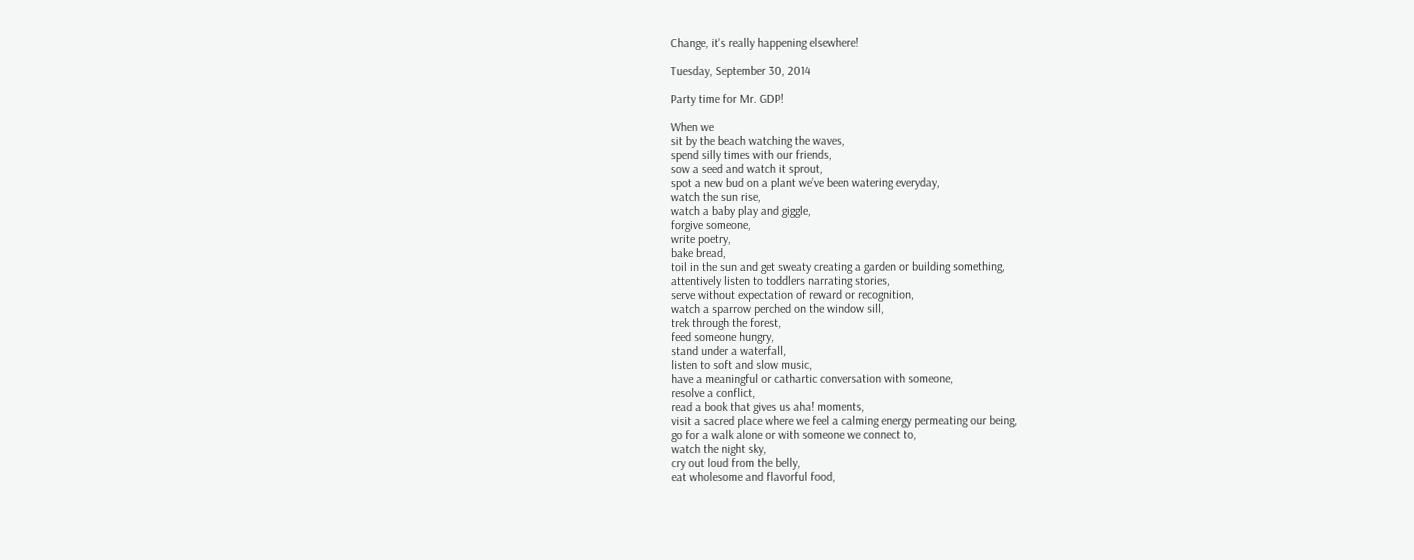Change, it's really happening elsewhere!

Tuesday, September 30, 2014

Party time for Mr. GDP!

When we
sit by the beach watching the waves,
spend silly times with our friends,
sow a seed and watch it sprout,
spot a new bud on a plant we’ve been watering everyday,
watch the sun rise,
watch a baby play and giggle,
forgive someone,
write poetry,
bake bread,
toil in the sun and get sweaty creating a garden or building something,
attentively listen to toddlers narrating stories,
serve without expectation of reward or recognition,
watch a sparrow perched on the window sill,
trek through the forest,
feed someone hungry,
stand under a waterfall,
listen to soft and slow music,
have a meaningful or cathartic conversation with someone,
resolve a conflict,
read a book that gives us aha! moments,
visit a sacred place where we feel a calming energy permeating our being,
go for a walk alone or with someone we connect to,
watch the night sky,
cry out loud from the belly,
eat wholesome and flavorful food,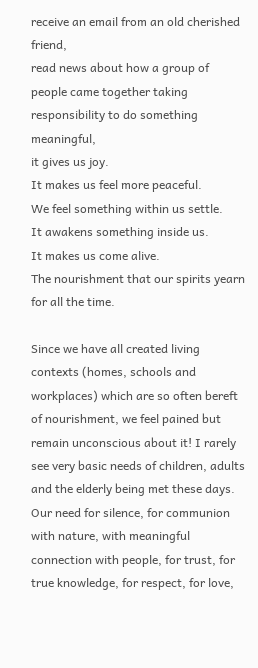receive an email from an old cherished friend,
read news about how a group of people came together taking responsibility to do something meaningful,
it gives us joy.
It makes us feel more peaceful.
We feel something within us settle.
It awakens something inside us.
It makes us come alive.
The nourishment that our spirits yearn for all the time.

Since we have all created living contexts (homes, schools and workplaces) which are so often bereft of nourishment, we feel pained but remain unconscious about it! I rarely see very basic needs of children, adults and the elderly being met these days. Our need for silence, for communion with nature, with meaningful connection with people, for trust, for true knowledge, for respect, for love,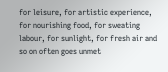for leisure, for artistic experience, for nourishing food, for sweating labour, for sunlight, for fresh air and so on often goes unmet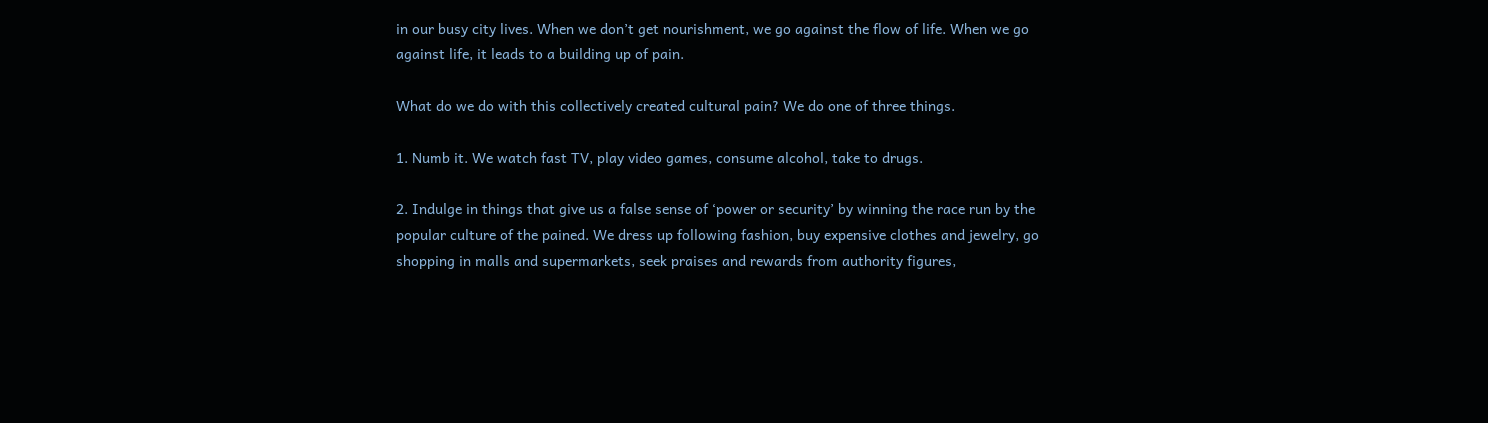in our busy city lives. When we don’t get nourishment, we go against the flow of life. When we go against life, it leads to a building up of pain.

What do we do with this collectively created cultural pain? We do one of three things.

1. Numb it. We watch fast TV, play video games, consume alcohol, take to drugs.

2. Indulge in things that give us a false sense of ‘power or security’ by winning the race run by the popular culture of the pained. We dress up following fashion, buy expensive clothes and jewelry, go shopping in malls and supermarkets, seek praises and rewards from authority figures,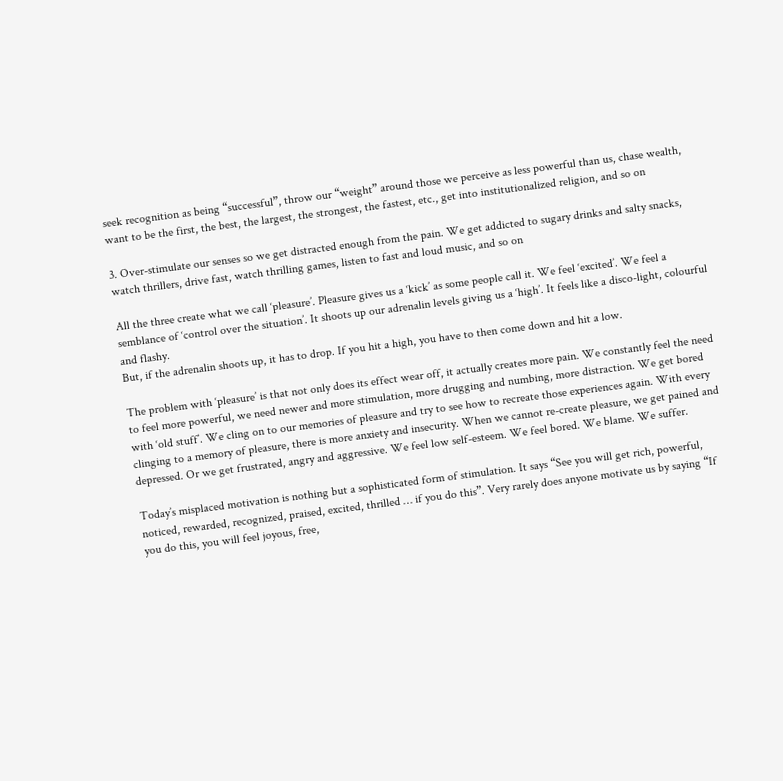seek recognition as being “successful”, throw our “weight” around those we perceive as less powerful than us, chase wealth, want to be the first, the best, the largest, the strongest, the fastest, etc., get into institutionalized religion, and so on

3. Over-stimulate our senses so we get distracted enough from the pain. We get addicted to sugary drinks and salty snacks, watch thrillers, drive fast, watch thrilling games, listen to fast and loud music, and so on

All the three create what we call ‘pleasure’. Pleasure gives us a ‘kick’ as some people call it. We feel ‘excited’. We feel a semblance of ‘control over the situation’. It shoots up our adrenalin levels giving us a ‘high’. It feels like a disco-light, colourful and flashy.
But, if the adrenalin shoots up, it has to drop. If you hit a high, you have to then come down and hit a low.

The problem with ‘pleasure’ is that not only does its effect wear off, it actually creates more pain. We constantly feel the need to feel more powerful, we need newer and more stimulation, more drugging and numbing, more distraction. We get bored with ‘old stuff’. We cling on to our memories of pleasure and try to see how to recreate those experiences again. With every clinging to a memory of pleasure, there is more anxiety and insecurity. When we cannot re-create pleasure, we get pained and depressed. Or we get frustrated, angry and aggressive. We feel low self-esteem. We feel bored. We blame. We suffer.

Today’s misplaced motivation is nothing but a sophisticated form of stimulation. It says “See you will get rich, powerful, noticed, rewarded, recognized, praised, excited, thrilled … if you do this”. Very rarely does anyone motivate us by saying “If you do this, you will feel joyous, free,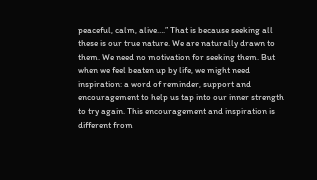peaceful, calm, alive….” That is because seeking all these is our true nature. We are naturally drawn to them. We need no motivation for seeking them. But when we feel beaten up by life, we might need inspiration: a word of reminder, support and encouragement to help us tap into our inner strength to try again. This encouragement and inspiration is different from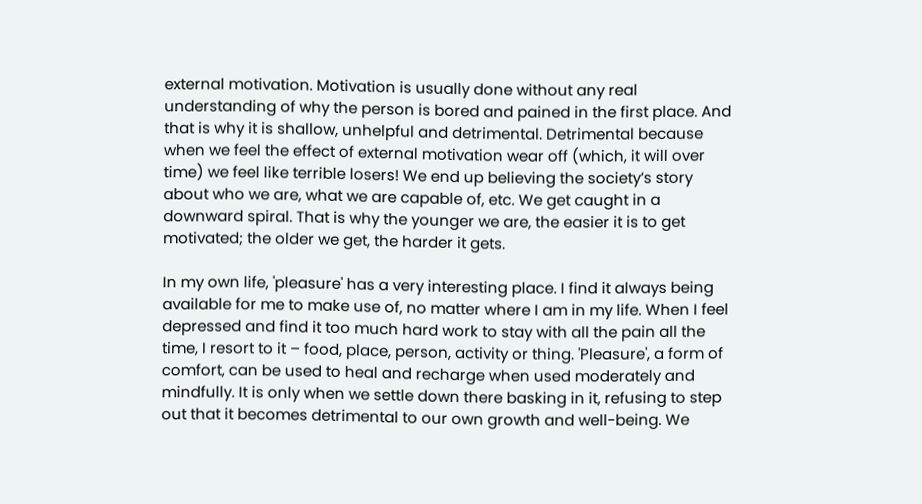external motivation. Motivation is usually done without any real understanding of why the person is bored and pained in the first place. And that is why it is shallow, unhelpful and detrimental. Detrimental because when we feel the effect of external motivation wear off (which, it will over time) we feel like terrible losers! We end up believing the society’s story about who we are, what we are capable of, etc. We get caught in a downward spiral. That is why the younger we are, the easier it is to get motivated; the older we get, the harder it gets.

In my own life, 'pleasure' has a very interesting place. I find it always being available for me to make use of, no matter where I am in my life. When I feel depressed and find it too much hard work to stay with all the pain all the time, I resort to it – food, place, person, activity or thing. 'Pleasure', a form of comfort, can be used to heal and recharge when used moderately and mindfully. It is only when we settle down there basking in it, refusing to step out that it becomes detrimental to our own growth and well-being. We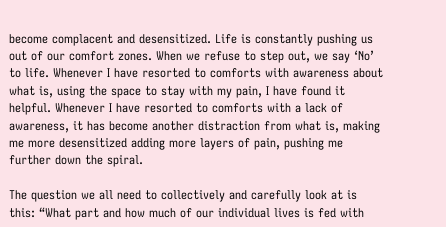become complacent and desensitized. Life is constantly pushing us out of our comfort zones. When we refuse to step out, we say ‘No’ to life. Whenever I have resorted to comforts with awareness about what is, using the space to stay with my pain, I have found it helpful. Whenever I have resorted to comforts with a lack of awareness, it has become another distraction from what is, making me more desensitized adding more layers of pain, pushing me further down the spiral.

The question we all need to collectively and carefully look at is this: “What part and how much of our individual lives is fed with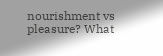nourishment vs pleasure? What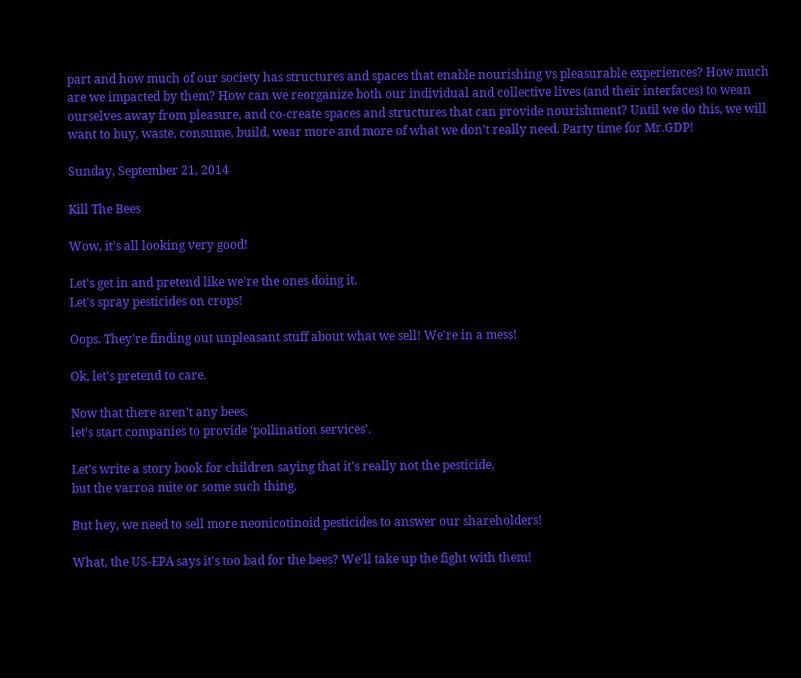part and how much of our society has structures and spaces that enable nourishing vs pleasurable experiences? How much are we impacted by them? How can we reorganize both our individual and collective lives (and their interfaces) to wean ourselves away from pleasure, and co-create spaces and structures that can provide nourishment? Until we do this, we will want to buy, waste, consume, build, wear more and more of what we don’t really need. Party time for Mr.GDP!

Sunday, September 21, 2014

Kill The Bees

Wow, it's all looking very good!

Let's get in and pretend like we're the ones doing it.
Let's spray pesticides on crops!

Oops. They're finding out unpleasant stuff about what we sell! We're in a mess!

Ok, let's pretend to care.

Now that there aren't any bees,
let's start companies to provide 'pollination services'.

Let's write a story book for children saying that it's really not the pesticide,
but the varroa mite or some such thing.

But hey, we need to sell more neonicotinoid pesticides to answer our shareholders!

What, the US-EPA says it's too bad for the bees? We'll take up the fight with them!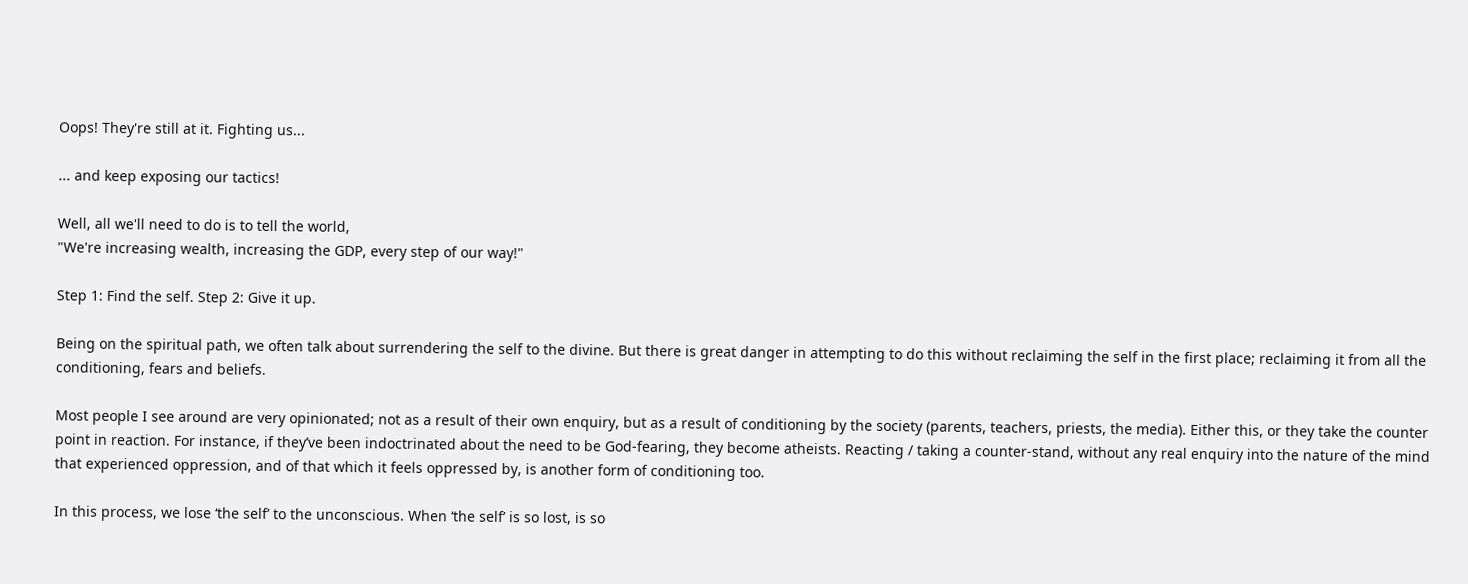Oops! They're still at it. Fighting us...

... and keep exposing our tactics!

Well, all we'll need to do is to tell the world,
"We're increasing wealth, increasing the GDP, every step of our way!"

Step 1: Find the self. Step 2: Give it up.

Being on the spiritual path, we often talk about surrendering the self to the divine. But there is great danger in attempting to do this without reclaiming the self in the first place; reclaiming it from all the conditioning, fears and beliefs.

Most people I see around are very opinionated; not as a result of their own enquiry, but as a result of conditioning by the society (parents, teachers, priests, the media). Either this, or they take the counter point in reaction. For instance, if they’ve been indoctrinated about the need to be God-fearing, they become atheists. Reacting / taking a counter-stand, without any real enquiry into the nature of the mind that experienced oppression, and of that which it feels oppressed by, is another form of conditioning too.

In this process, we lose ‘the self’ to the unconscious. When ‘the self’ is so lost, is so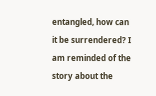entangled, how can it be surrendered? I am reminded of the story about the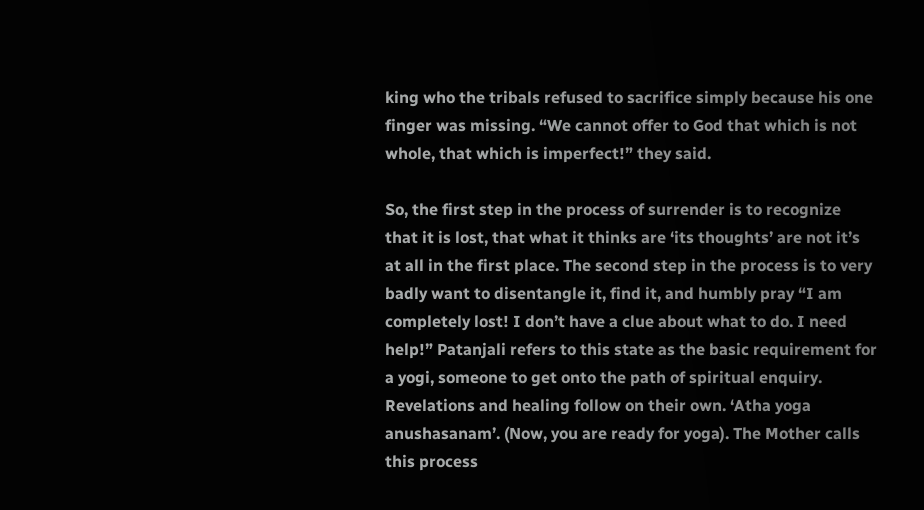king who the tribals refused to sacrifice simply because his one finger was missing. “We cannot offer to God that which is not whole, that which is imperfect!” they said.

So, the first step in the process of surrender is to recognize that it is lost, that what it thinks are ‘its thoughts’ are not it’s at all in the first place. The second step in the process is to very badly want to disentangle it, find it, and humbly pray “I am completely lost! I don’t have a clue about what to do. I need help!” Patanjali refers to this state as the basic requirement for a yogi, someone to get onto the path of spiritual enquiry. Revelations and healing follow on their own. ‘Atha yoga anushasanam’. (Now, you are ready for yoga). The Mother calls this process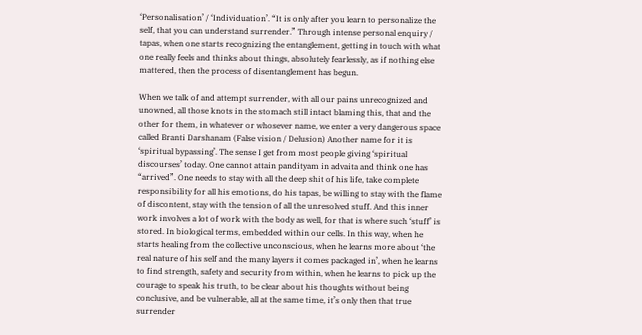‘Personalisation’ / ‘Individuation’. “It is only after you learn to personalize the self, that you can understand surrender.” Through intense personal enquiry / tapas, when one starts recognizing the entanglement, getting in touch with what one really feels and thinks about things, absolutely fearlessly, as if nothing else mattered, then the process of disentanglement has begun.

When we talk of and attempt surrender, with all our pains unrecognized and unowned, all those knots in the stomach still intact blaming this, that and the other for them, in whatever or whosever name, we enter a very dangerous space called Branti Darshanam (False vision / Delusion) Another name for it is ‘spiritual bypassing’. The sense I get from most people giving ‘spiritual discourses’ today. One cannot attain pandityam in advaita and think one has “arrived”. One needs to stay with all the deep shit of his life, take complete responsibility for all his emotions, do his tapas, be willing to stay with the flame of discontent, stay with the tension of all the unresolved stuff. And this inner work involves a lot of work with the body as well, for that is where such ‘stuff’ is stored. In biological terms, embedded within our cells. In this way, when he starts healing from the collective unconscious, when he learns more about ‘the real nature of his self and the many layers it comes packaged in’, when he learns to find strength, safety and security from within, when he learns to pick up the courage to speak his truth, to be clear about his thoughts without being conclusive, and be vulnerable, all at the same time, it’s only then that true surrender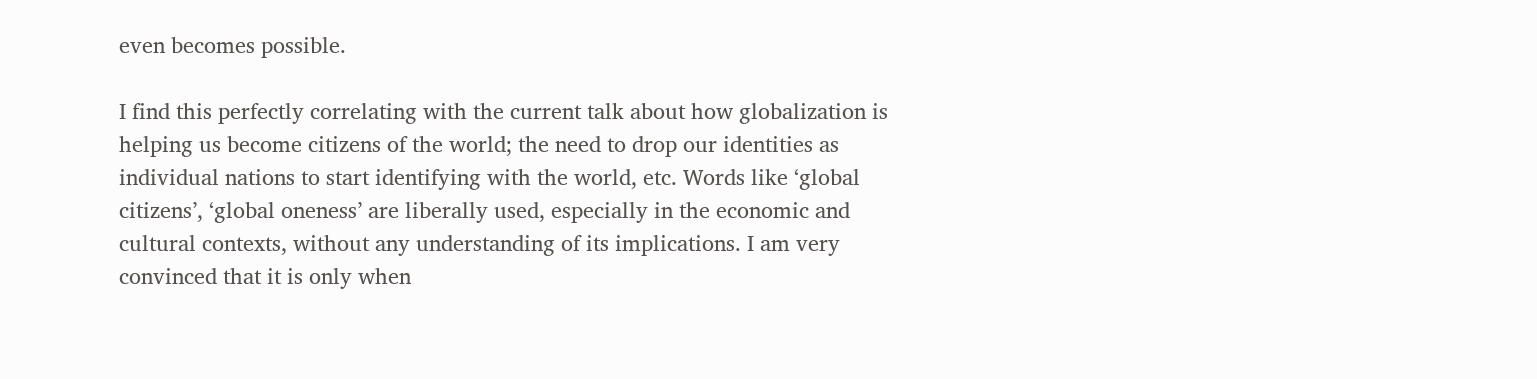even becomes possible.

I find this perfectly correlating with the current talk about how globalization is helping us become citizens of the world; the need to drop our identities as individual nations to start identifying with the world, etc. Words like ‘global citizens’, ‘global oneness’ are liberally used, especially in the economic and cultural contexts, without any understanding of its implications. I am very convinced that it is only when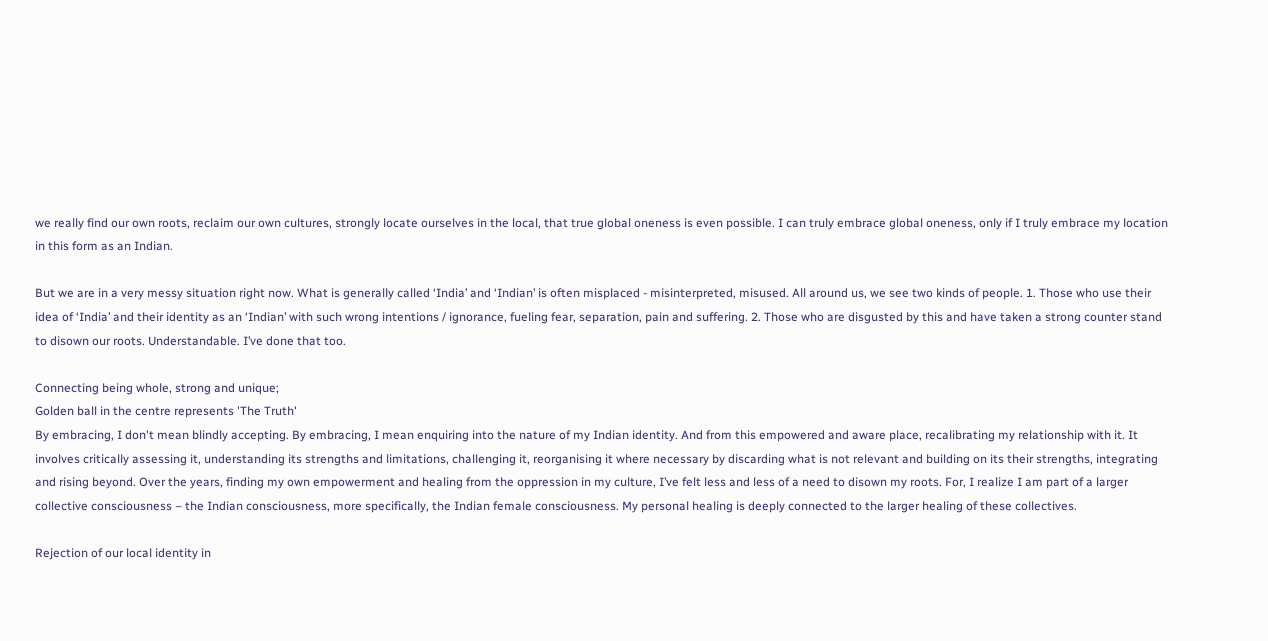we really find our own roots, reclaim our own cultures, strongly locate ourselves in the local, that true global oneness is even possible. I can truly embrace global oneness, only if I truly embrace my location in this form as an Indian.

But we are in a very messy situation right now. What is generally called ‘India’ and ‘Indian’ is often misplaced - misinterpreted, misused. All around us, we see two kinds of people. 1. Those who use their idea of ‘India’ and their identity as an ‘Indian’ with such wrong intentions / ignorance, fueling fear, separation, pain and suffering. 2. Those who are disgusted by this and have taken a strong counter stand to disown our roots. Understandable. I’ve done that too.

Connecting being whole, strong and unique;
Golden ball in the centre represents 'The Truth'
By embracing, I don't mean blindly accepting. By embracing, I mean enquiring into the nature of my Indian identity. And from this empowered and aware place, recalibrating my relationship with it. It involves critically assessing it, understanding its strengths and limitations, challenging it, reorganising it where necessary by discarding what is not relevant and building on its their strengths, integrating and rising beyond. Over the years, finding my own empowerment and healing from the oppression in my culture, I’ve felt less and less of a need to disown my roots. For, I realize I am part of a larger collective consciousness – the Indian consciousness, more specifically, the Indian female consciousness. My personal healing is deeply connected to the larger healing of these collectives.

Rejection of our local identity in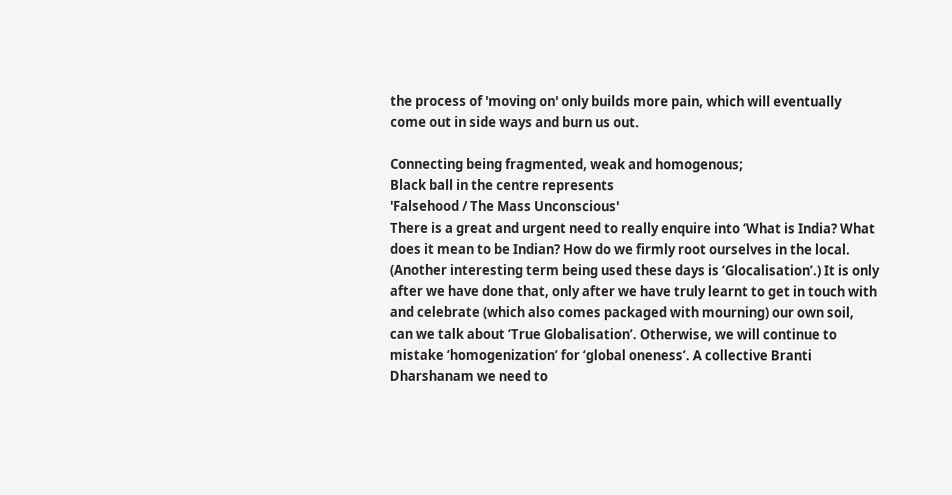the process of 'moving on' only builds more pain, which will eventually come out in side ways and burn us out.

Connecting being fragmented, weak and homogenous;
Black ball in the centre represents
'Falsehood / The Mass Unconscious'
There is a great and urgent need to really enquire into ‘What is India? What does it mean to be Indian? How do we firmly root ourselves in the local. (Another interesting term being used these days is ‘Glocalisation’.) It is only after we have done that, only after we have truly learnt to get in touch with and celebrate (which also comes packaged with mourning) our own soil, can we talk about ‘True Globalisation’. Otherwise, we will continue to mistake ‘homogenization’ for ‘global oneness’. A collective Branti Dharshanam we need to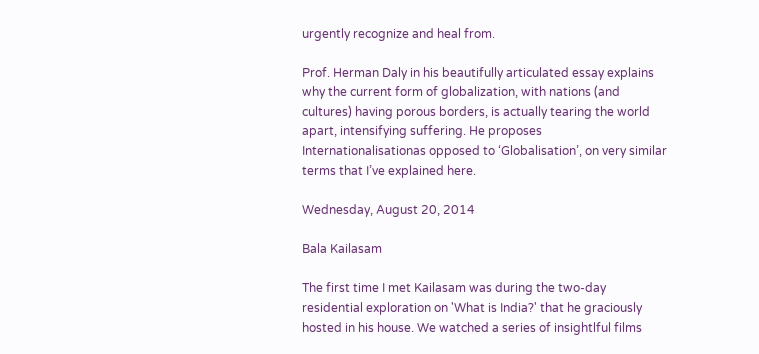urgently recognize and heal from.

Prof. Herman Daly in his beautifully articulated essay explains why the current form of globalization, with nations (and cultures) having porous borders, is actually tearing the world apart, intensifying suffering. He proposes Internationalisationas opposed to ‘Globalisation’, on very similar terms that I’ve explained here.

Wednesday, August 20, 2014

Bala Kailasam

The first time I met Kailasam was during the two-day residential exploration on 'What is India?' that he graciously hosted in his house. We watched a series of insightlful films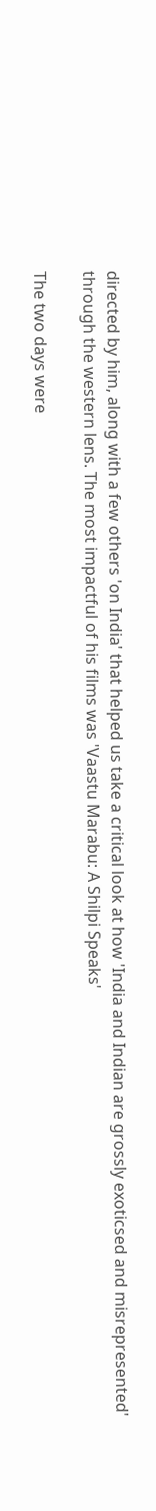directed by him, along with a few others 'on India' that helped us take a critical look at how 'India and Indian are grossly exoticsed and misrepresented' through the western lens. The most impactful of his films was 'Vaastu Marabu: A Shilpi Speaks'

The two days were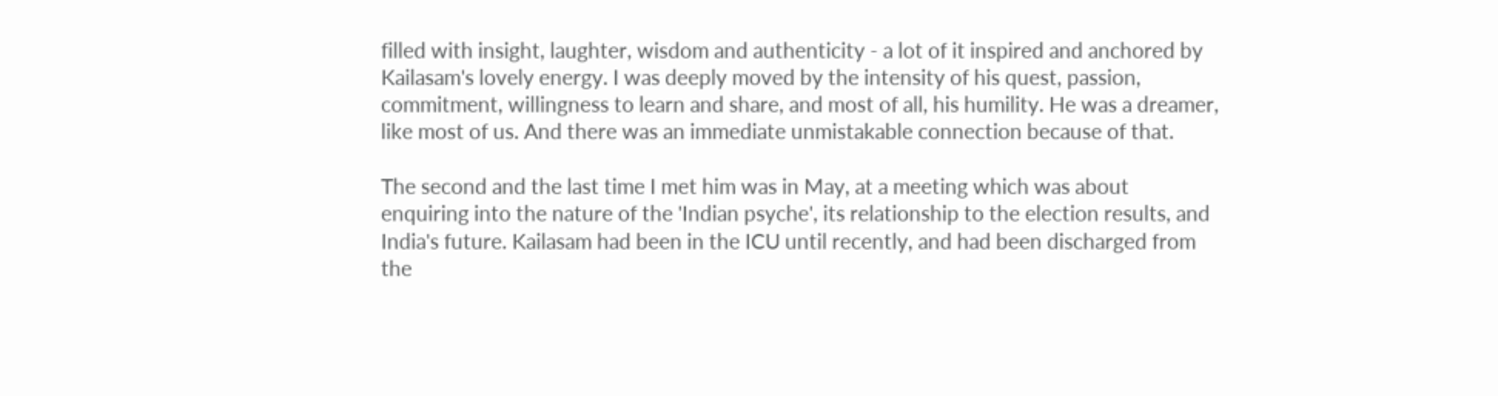filled with insight, laughter, wisdom and authenticity - a lot of it inspired and anchored by Kailasam's lovely energy. I was deeply moved by the intensity of his quest, passion, commitment, willingness to learn and share, and most of all, his humility. He was a dreamer, like most of us. And there was an immediate unmistakable connection because of that.

The second and the last time I met him was in May, at a meeting which was about enquiring into the nature of the 'Indian psyche', its relationship to the election results, and India's future. Kailasam had been in the ICU until recently, and had been discharged from the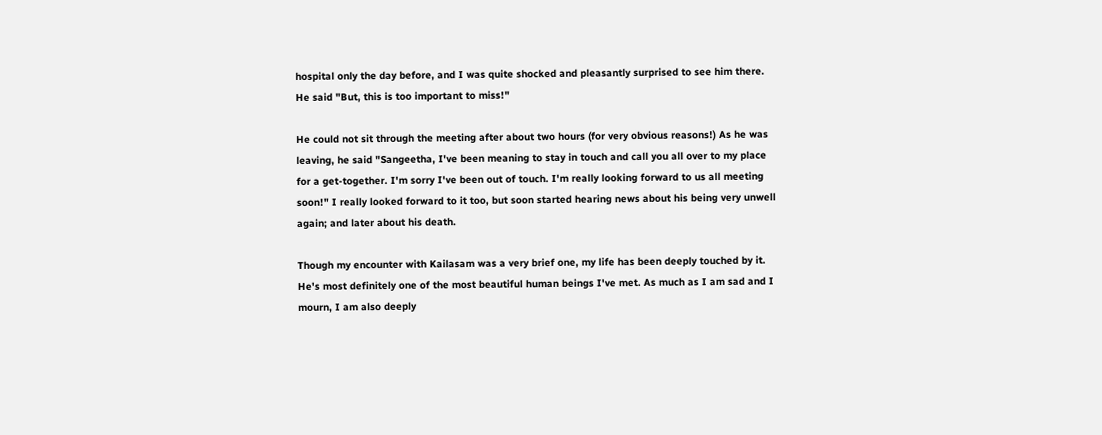hospital only the day before, and I was quite shocked and pleasantly surprised to see him there. He said "But, this is too important to miss!"

He could not sit through the meeting after about two hours (for very obvious reasons!) As he was leaving, he said "Sangeetha, I've been meaning to stay in touch and call you all over to my place for a get-together. I'm sorry I've been out of touch. I'm really looking forward to us all meeting soon!" I really looked forward to it too, but soon started hearing news about his being very unwell again; and later about his death.

Though my encounter with Kailasam was a very brief one, my life has been deeply touched by it. He's most definitely one of the most beautiful human beings I've met. As much as I am sad and I mourn, I am also deeply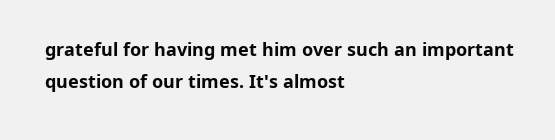grateful for having met him over such an important question of our times. It's almost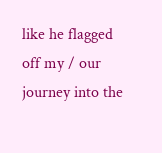like he flagged off my / our journey into the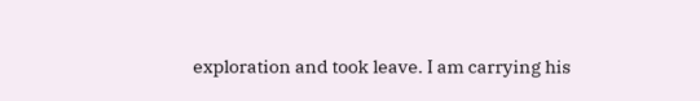exploration and took leave. I am carrying his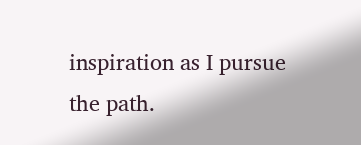inspiration as I pursue the path.